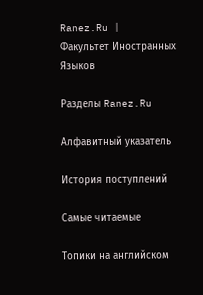Ranez.Ru |
Факультет Иностранных Языков

Разделы Ranez.Ru

Алфавитный указатель

История поступлений

Самые читаемые

Топики на английском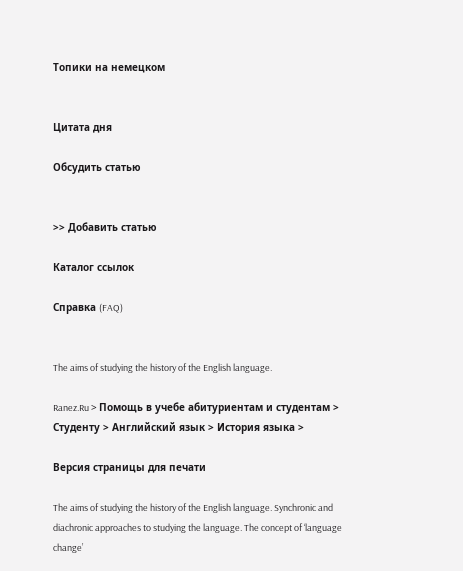Топики на немецком


Цитата дня

Обсудить статью


>> Добавить статью

Каталог ссылок

Справка (FAQ)


The aims of studying the history of the English language.

Ranez.Ru > Помощь в учебе абитуриентам и студентам > Студенту > Английский язык > История языка >

Версия страницы для печати

The aims of studying the history of the English language. Synchronic and diachronic approaches to studying the language. The concept of ‘language change’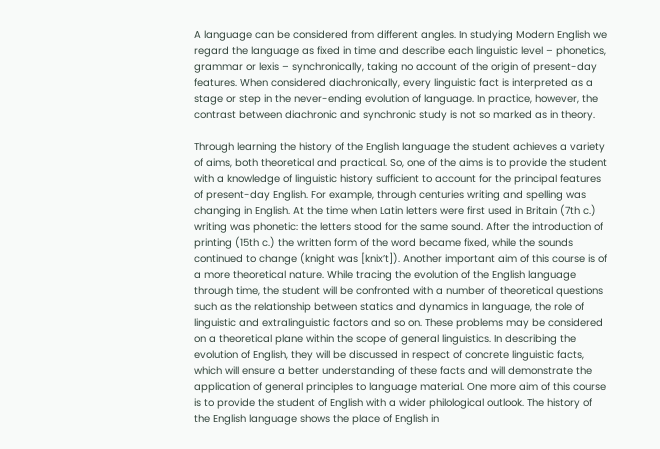A language can be considered from different angles. In studying Modern English we regard the language as fixed in time and describe each linguistic level – phonetics, grammar or lexis – synchronically, taking no account of the origin of present-day features. When considered diachronically, every linguistic fact is interpreted as a stage or step in the never-ending evolution of language. In practice, however, the contrast between diachronic and synchronic study is not so marked as in theory.

Through learning the history of the English language the student achieves a variety of aims, both theoretical and practical. So, one of the aims is to provide the student with a knowledge of linguistic history sufficient to account for the principal features of present-day English. For example, through centuries writing and spelling was changing in English. At the time when Latin letters were first used in Britain (7th c.) writing was phonetic: the letters stood for the same sound. After the introduction of printing (15th c.) the written form of the word became fixed, while the sounds continued to change (knight was [knix’t]). Another important aim of this course is of a more theoretical nature. While tracing the evolution of the English language through time, the student will be confronted with a number of theoretical questions such as the relationship between statics and dynamics in language, the role of linguistic and extralinguistic factors and so on. These problems may be considered on a theoretical plane within the scope of general linguistics. In describing the evolution of English, they will be discussed in respect of concrete linguistic facts, which will ensure a better understanding of these facts and will demonstrate the application of general principles to language material. One more aim of this course is to provide the student of English with a wider philological outlook. The history of the English language shows the place of English in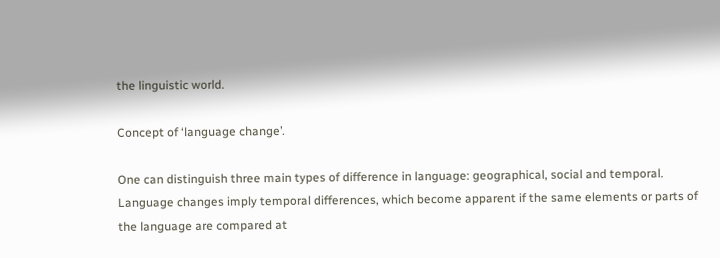the linguistic world.

Concept of ‘language change’.

One can distinguish three main types of difference in language: geographical, social and temporal. Language changes imply temporal differences, which become apparent if the same elements or parts of the language are compared at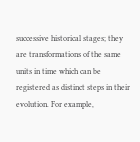successive historical stages; they are transformations of the same units in time which can be registered as distinct steps in their evolution. For example,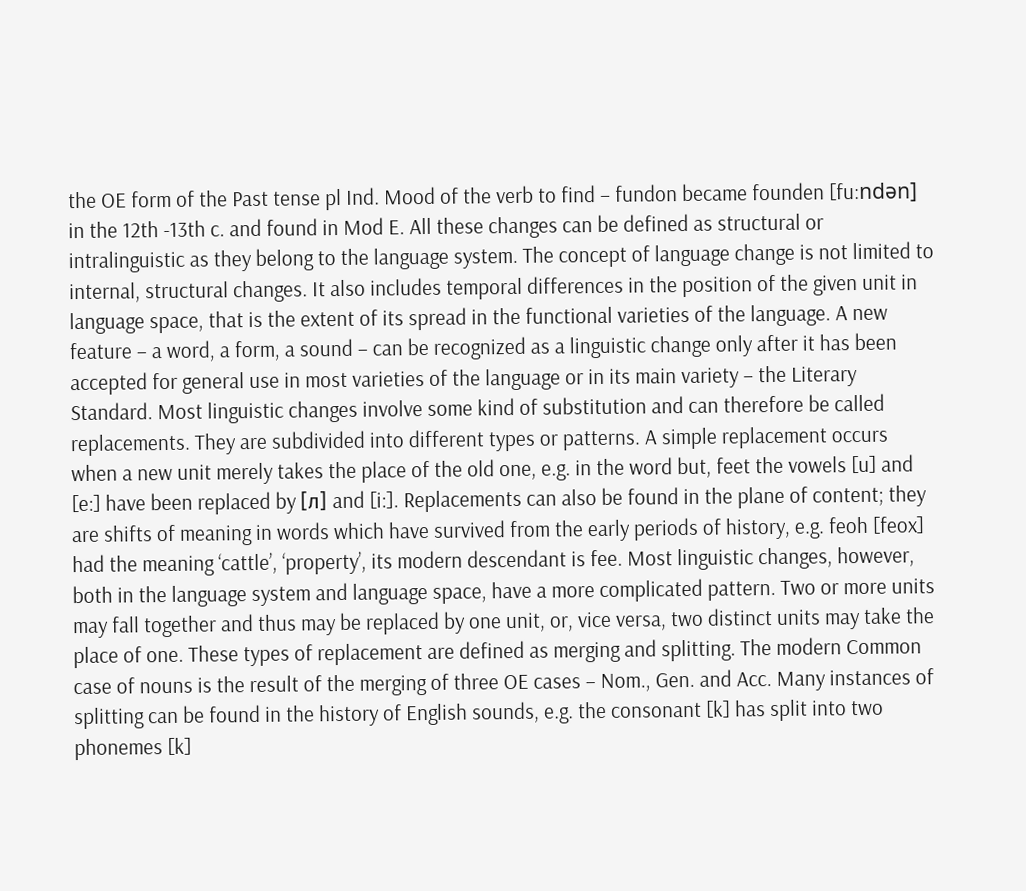the OE form of the Past tense pl Ind. Mood of the verb to find – fundon became founden [fu:ndən] in the 12th -13th c. and found in Mod E. All these changes can be defined as structural or intralinguistic as they belong to the language system. The concept of language change is not limited to internal, structural changes. It also includes temporal differences in the position of the given unit in language space, that is the extent of its spread in the functional varieties of the language. A new feature – a word, a form, a sound – can be recognized as a linguistic change only after it has been accepted for general use in most varieties of the language or in its main variety – the Literary Standard. Most linguistic changes involve some kind of substitution and can therefore be called replacements. They are subdivided into different types or patterns. A simple replacement occurs when a new unit merely takes the place of the old one, e.g. in the word but, feet the vowels [u] and [e:] have been replaced by [л] and [i:]. Replacements can also be found in the plane of content; they are shifts of meaning in words which have survived from the early periods of history, e.g. feoh [feox] had the meaning ‘cattle’, ‘property’, its modern descendant is fee. Most linguistic changes, however, both in the language system and language space, have a more complicated pattern. Two or more units may fall together and thus may be replaced by one unit, or, vice versa, two distinct units may take the place of one. These types of replacement are defined as merging and splitting. The modern Common case of nouns is the result of the merging of three OE cases – Nom., Gen. and Acc. Many instances of splitting can be found in the history of English sounds, e.g. the consonant [k] has split into two phonemes [k]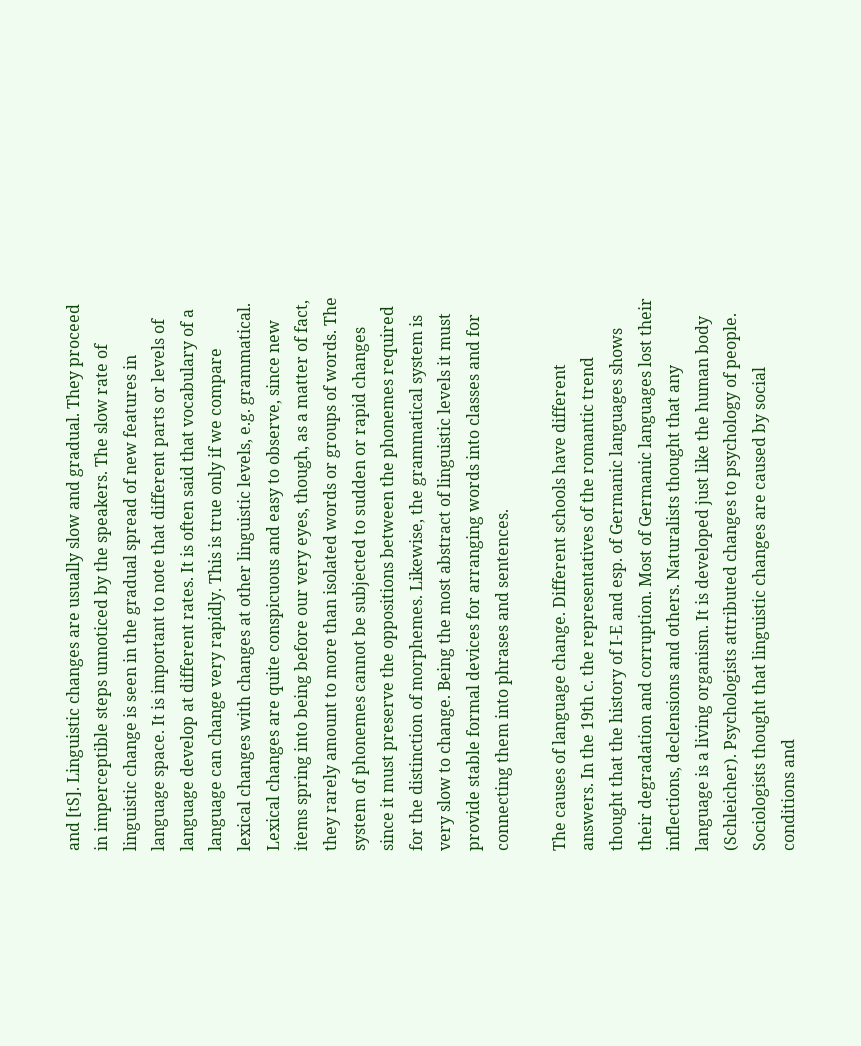and [tS]. Linguistic changes are usually slow and gradual. They proceed in imperceptible steps unnoticed by the speakers. The slow rate of linguistic change is seen in the gradual spread of new features in language space. It is important to note that different parts or levels of language develop at different rates. It is often said that vocabulary of a language can change very rapidly. This is true only if we compare lexical changes with changes at other linguistic levels, e.g. grammatical. Lexical changes are quite conspicuous and easy to observe, since new items spring into being before our very eyes, though, as a matter of fact, they rarely amount to more than isolated words or groups of words. The system of phonemes cannot be subjected to sudden or rapid changes since it must preserve the oppositions between the phonemes required for the distinction of morphemes. Likewise, the grammatical system is very slow to change. Being the most abstract of linguistic levels it must provide stable formal devices for arranging words into classes and for connecting them into phrases and sentences.

The causes of language change. Different schools have different answers. In the 19th c. the representatives of the romantic trend thought that the history of I-E and esp. of Germanic languages shows their degradation and corruption. Most of Germanic languages lost their inflections, declensions and others. Naturalists thought that any language is a living organism. It is developed just like the human body (Schleicher). Psychologists attributed changes to psychology of people. Sociologists thought that linguistic changes are caused by social conditions and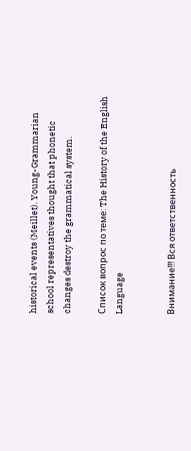historical events (Meillet). Young-Grammarian school representatives thought that phonetic changes destroy the grammatical system.

Список вопрос по теме: The History of the English Language


Внимание!!! Вся ответственность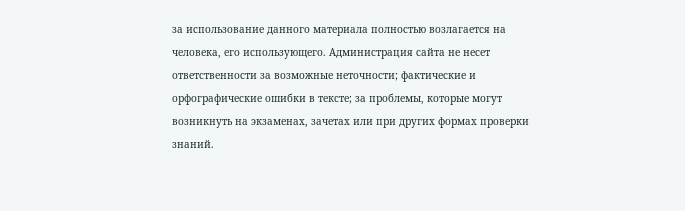за использование данного материала полностью возлагается на человека, его использующего. Администрация сайта не несет ответственности за возможные неточности; фактические и орфографические ошибки в тексте; за проблемы, которые могут возникнуть на экзаменах, зачетах или при других формах проверки знаний.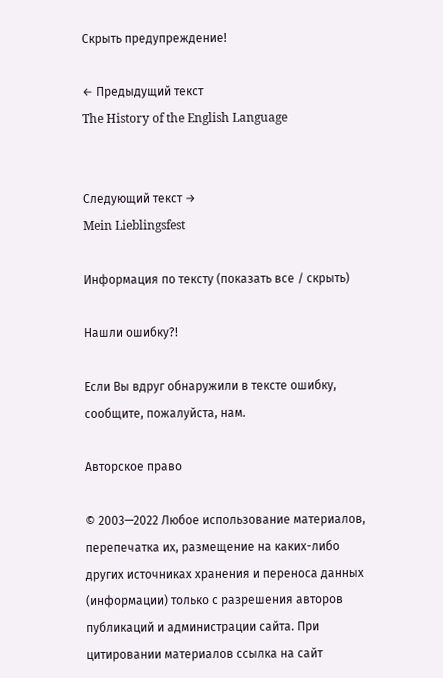Скрыть предупреждение!

← Предыдущий текст
The History of the English Language


Следующий текст →
Mein Lieblingsfest

Информация по тексту (показать все / скрыть)

Нашли ошибку?!

Если Вы вдруг обнаружили в тексте ошибку, сообщите, пожалуйста, нам.

Авторское право

© 2003—2022 Любое использование материалов, перепечатка их, размещение на каких-либо других источниках хранения и переноса данных (информации) только с разрешения авторов публикаций и администрации сайта. При цитировании материалов ссылка на сайт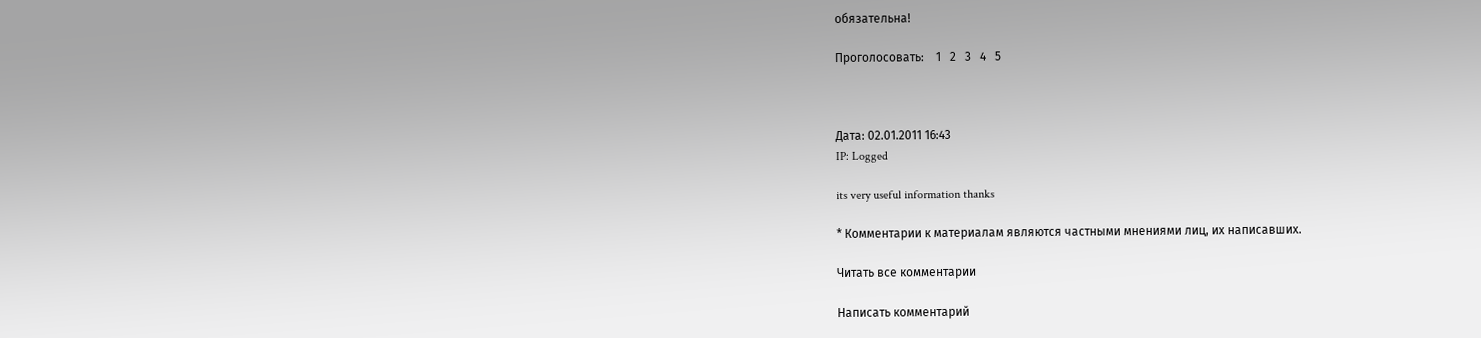обязательна!

Проголосовать:    1   2   3   4   5



Дата: 02.01.2011 16:43
IP: Logged

its very useful information thanks

* Комментарии к материалам являются частными мнениями лиц, их написавших.

Читать все комментарии

Написать комментарий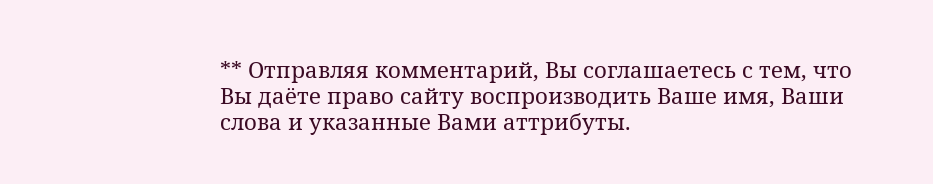** Отправляя комментарий, Вы соглашаетесь с тем, что Вы даёте право сайту воспроизводить Ваше имя, Ваши слова и указанные Вами аттрибуты.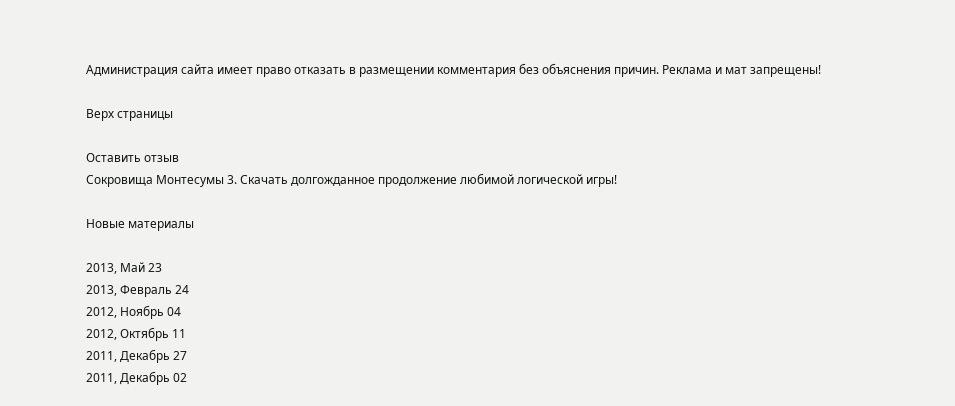Администрация сайта имеет право отказать в размещении комментария без объяснения причин. Реклама и мат запрещены!

Верх страницы

Оставить отзыв
Сокровища Монтесумы 3. Скачать долгожданное продолжение любимой логической игры!

Новые материалы

2013, Май 23
2013, Февраль 24
2012, Ноябрь 04
2012, Октябрь 11
2011, Декабрь 27
2011, Декабрь 02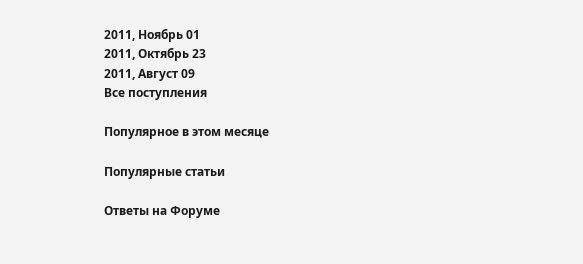2011, Ноябрь 01
2011, Октябрь 23
2011, Август 09
Все поступления

Популярное в этом месяце

Популярные статьи

Ответы на Форуме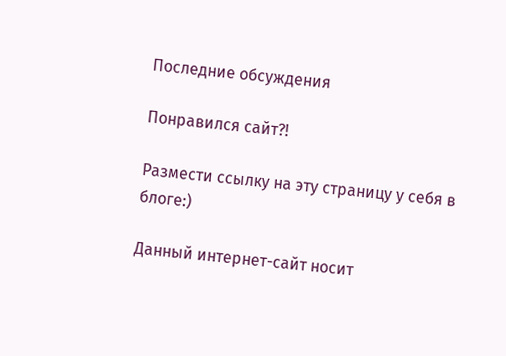Последние обсуждения

Понравился сайт?!

Размести ссылку на эту страницу у себя в блоге:)

Данный интернет-сайт носит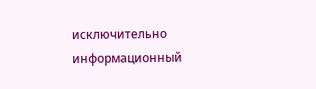исключительно информационный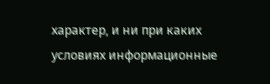характер, и ни при каких условиях информационные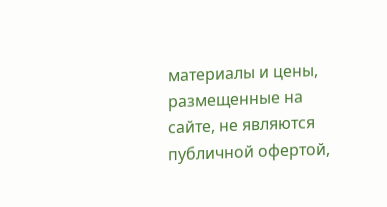материалы и цены, размещенные на сайте, не являются публичной офертой,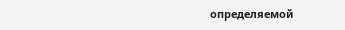определяемой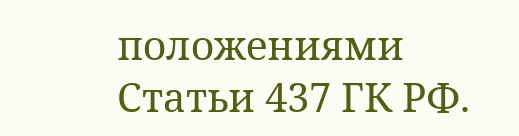положениями Статьи 437 ГК РФ.